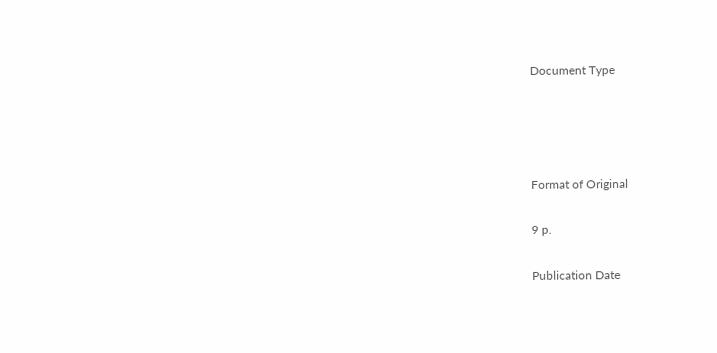Document Type




Format of Original

9 p.

Publication Date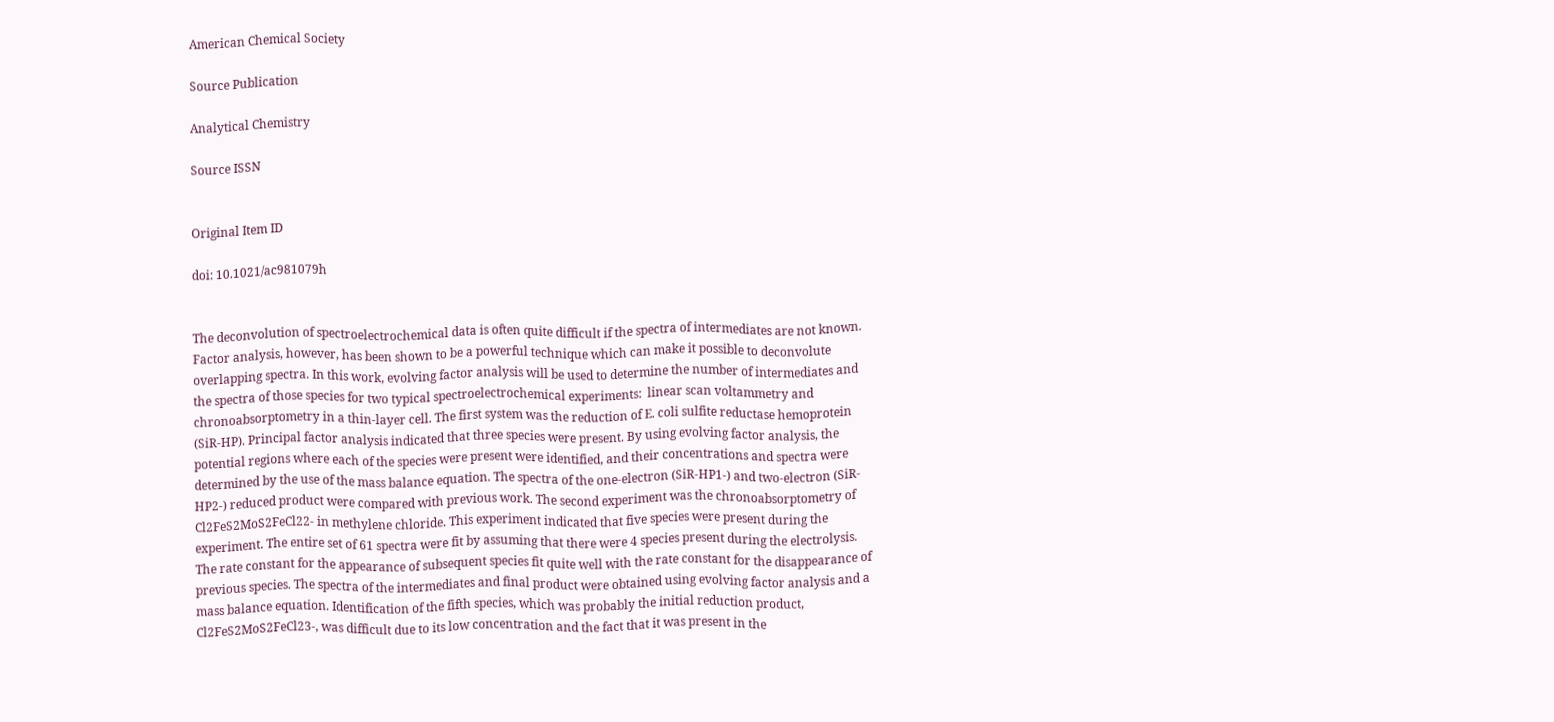American Chemical Society

Source Publication

Analytical Chemistry

Source ISSN


Original Item ID

doi: 10.1021/ac981079h


The deconvolution of spectroelectrochemical data is often quite difficult if the spectra of intermediates are not known. Factor analysis, however, has been shown to be a powerful technique which can make it possible to deconvolute overlapping spectra. In this work, evolving factor analysis will be used to determine the number of intermediates and the spectra of those species for two typical spectroelectrochemical experiments:  linear scan voltammetry and chronoabsorptometry in a thin-layer cell. The first system was the reduction of E. coli sulfite reductase hemoprotein (SiR-HP). Principal factor analysis indicated that three species were present. By using evolving factor analysis, the potential regions where each of the species were present were identified, and their concentrations and spectra were determined by the use of the mass balance equation. The spectra of the one-electron (SiR-HP1-) and two-electron (SiR-HP2-) reduced product were compared with previous work. The second experiment was the chronoabsorptometry of Cl2FeS2MoS2FeCl22- in methylene chloride. This experiment indicated that five species were present during the experiment. The entire set of 61 spectra were fit by assuming that there were 4 species present during the electrolysis. The rate constant for the appearance of subsequent species fit quite well with the rate constant for the disappearance of previous species. The spectra of the intermediates and final product were obtained using evolving factor analysis and a mass balance equation. Identification of the fifth species, which was probably the initial reduction product, Cl2FeS2MoS2FeCl23-, was difficult due to its low concentration and the fact that it was present in the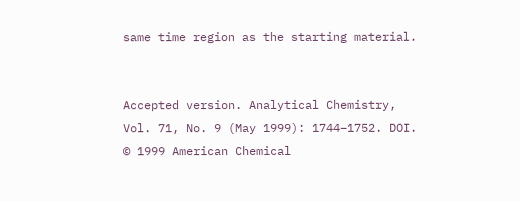same time region as the starting material.


Accepted version. Analytical Chemistry, Vol. 71, No. 9 (May 1999): 1744–1752. DOI. © 1999 American Chemical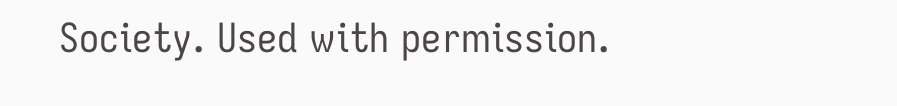Society. Used with permission.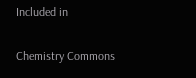Included in

Chemistry Commons